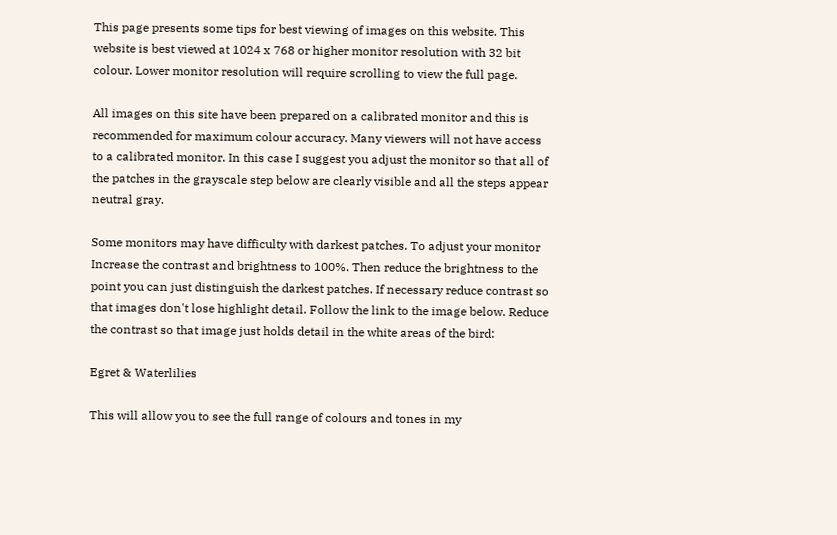This page presents some tips for best viewing of images on this website. This website is best viewed at 1024 x 768 or higher monitor resolution with 32 bit colour. Lower monitor resolution will require scrolling to view the full page.

All images on this site have been prepared on a calibrated monitor and this is recommended for maximum colour accuracy. Many viewers will not have access to a calibrated monitor. In this case I suggest you adjust the monitor so that all of the patches in the grayscale step below are clearly visible and all the steps appear neutral gray.

Some monitors may have difficulty with darkest patches. To adjust your monitor Increase the contrast and brightness to 100%. Then reduce the brightness to the point you can just distinguish the darkest patches. If necessary reduce contrast so that images don't lose highlight detail. Follow the link to the image below. Reduce the contrast so that image just holds detail in the white areas of the bird:

Egret & Waterlilies

This will allow you to see the full range of colours and tones in my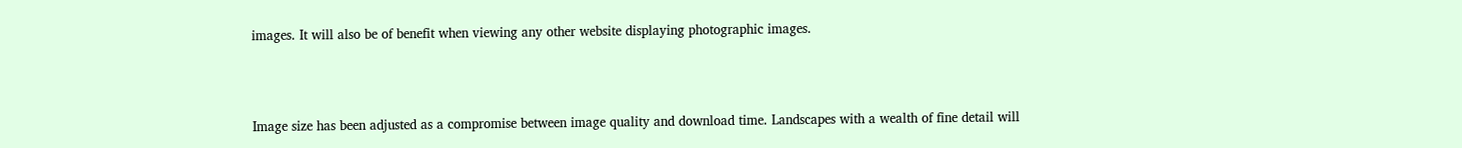images. It will also be of benefit when viewing any other website displaying photographic images.



Image size has been adjusted as a compromise between image quality and download time. Landscapes with a wealth of fine detail will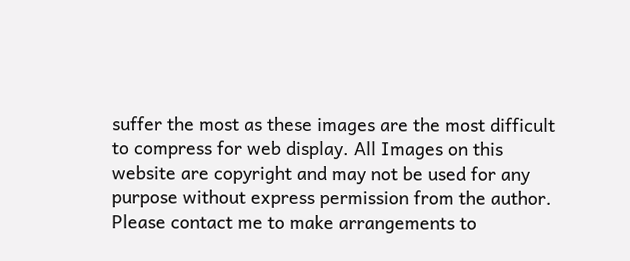suffer the most as these images are the most difficult to compress for web display. All Images on this website are copyright and may not be used for any purpose without express permission from the author. Please contact me to make arrangements to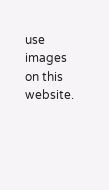use images on this website.